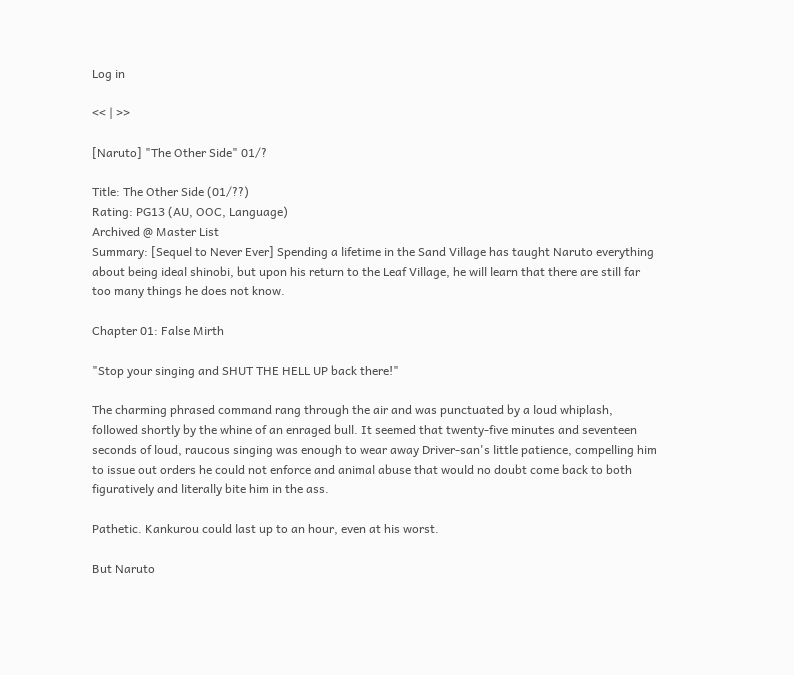Log in

<< | >>

[Naruto] "The Other Side" 01/?

Title: The Other Side (01/??)
Rating: PG13 (AU, OOC, Language)
Archived @ Master List
Summary: [Sequel to Never Ever] Spending a lifetime in the Sand Village has taught Naruto everything about being ideal shinobi, but upon his return to the Leaf Village, he will learn that there are still far too many things he does not know.

Chapter 01: False Mirth

"Stop your singing and SHUT THE HELL UP back there!"

The charming phrased command rang through the air and was punctuated by a loud whiplash, followed shortly by the whine of an enraged bull. It seemed that twenty-five minutes and seventeen seconds of loud, raucous singing was enough to wear away Driver-san's little patience, compelling him to issue out orders he could not enforce and animal abuse that would no doubt come back to both figuratively and literally bite him in the ass.

Pathetic. Kankurou could last up to an hour, even at his worst.

But Naruto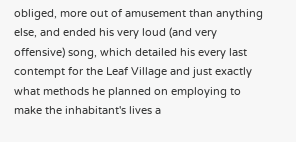obliged, more out of amusement than anything else, and ended his very loud (and very offensive) song, which detailed his every last contempt for the Leaf Village and just exactly what methods he planned on employing to make the inhabitant's lives a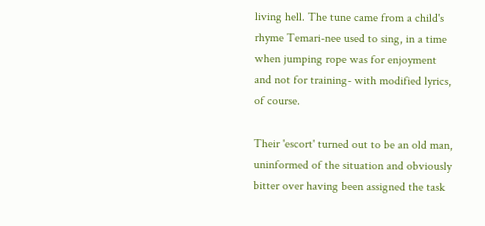living hell. The tune came from a child's rhyme Temari-nee used to sing, in a time when jumping rope was for enjoyment and not for training- with modified lyrics, of course.

Their 'escort' turned out to be an old man, uninformed of the situation and obviously bitter over having been assigned the task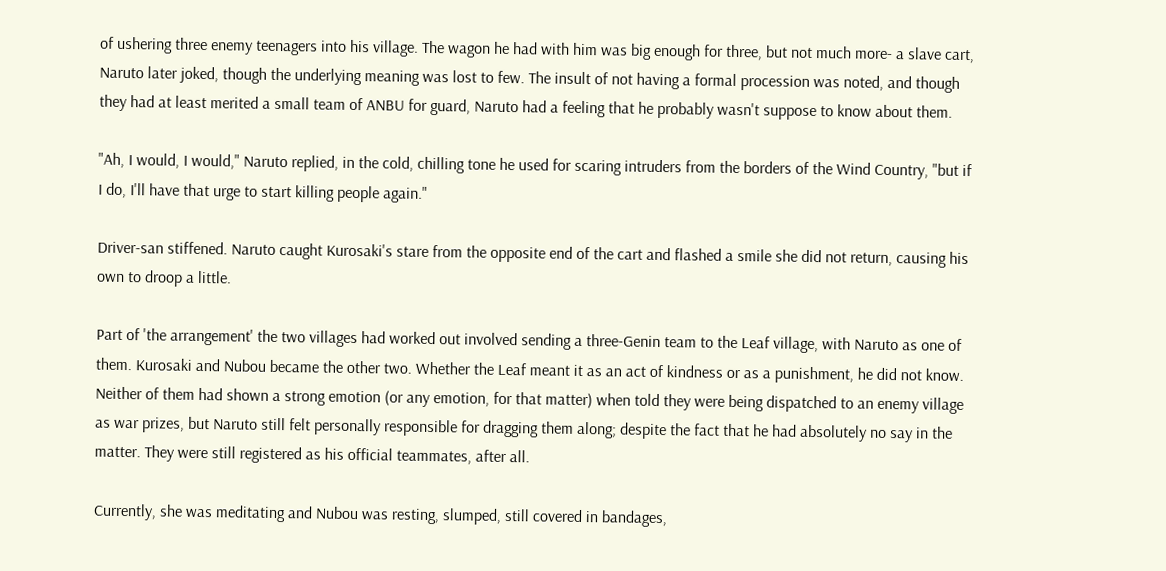of ushering three enemy teenagers into his village. The wagon he had with him was big enough for three, but not much more- a slave cart, Naruto later joked, though the underlying meaning was lost to few. The insult of not having a formal procession was noted, and though they had at least merited a small team of ANBU for guard, Naruto had a feeling that he probably wasn't suppose to know about them.

"Ah, I would, I would," Naruto replied, in the cold, chilling tone he used for scaring intruders from the borders of the Wind Country, "but if I do, I'll have that urge to start killing people again."

Driver-san stiffened. Naruto caught Kurosaki's stare from the opposite end of the cart and flashed a smile she did not return, causing his own to droop a little.

Part of 'the arrangement' the two villages had worked out involved sending a three-Genin team to the Leaf village, with Naruto as one of them. Kurosaki and Nubou became the other two. Whether the Leaf meant it as an act of kindness or as a punishment, he did not know. Neither of them had shown a strong emotion (or any emotion, for that matter) when told they were being dispatched to an enemy village as war prizes, but Naruto still felt personally responsible for dragging them along; despite the fact that he had absolutely no say in the matter. They were still registered as his official teammates, after all.

Currently, she was meditating and Nubou was resting, slumped, still covered in bandages,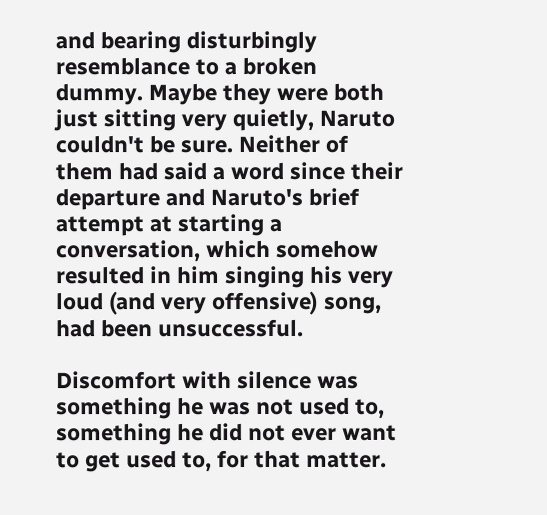and bearing disturbingly resemblance to a broken dummy. Maybe they were both just sitting very quietly, Naruto couldn't be sure. Neither of them had said a word since their departure and Naruto's brief attempt at starting a conversation, which somehow resulted in him singing his very loud (and very offensive) song, had been unsuccessful.

Discomfort with silence was something he was not used to, something he did not ever want to get used to, for that matter.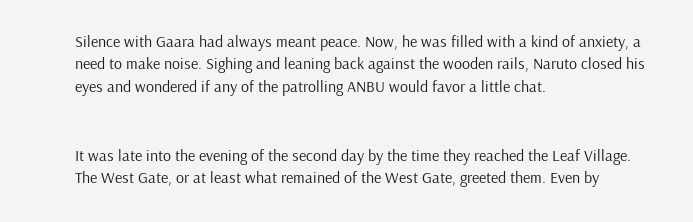Silence with Gaara had always meant peace. Now, he was filled with a kind of anxiety, a need to make noise. Sighing and leaning back against the wooden rails, Naruto closed his eyes and wondered if any of the patrolling ANBU would favor a little chat.


It was late into the evening of the second day by the time they reached the Leaf Village. The West Gate, or at least what remained of the West Gate, greeted them. Even by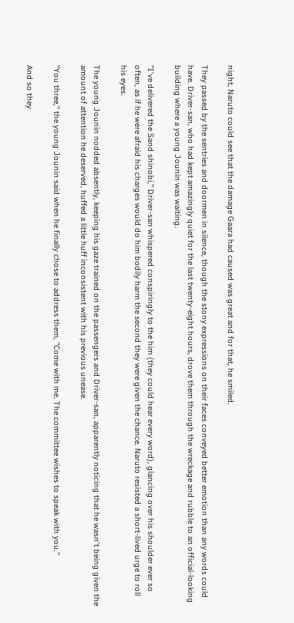night, Naruto could see that the damage Gaara had caused was great and for that, he smiled.

They passed by the sentries and doormen in silence, though the stony expressions on their faces conveyed better emotion than any words could have. Driver-san, who had kept amazingly quiet for the last twenty-eight hours, drove them through the wreckage and rubble to an official-looking building where a young Jounin was waiting.

"I've delivered the Sand shinobi," Driver-san whispered conspiringly to the him (they could hear every word), glancing over his shoulder ever so often, as if he were afraid his charges would do him bodily harm the second they were given the chance. Naruto resisted a short-lived urge to roll his eyes.

The young Jounin nodded absently, keeping his gaze trained on the passengers and Driver-san, apparently noticing that he wasn't being given the amount of attention he deserved, huffed a little huff inconsistent with his previous unease.

"You three," the young Jounin said when he finally chose to address them, "Come with me. The committee wishes to speak with you."

And so they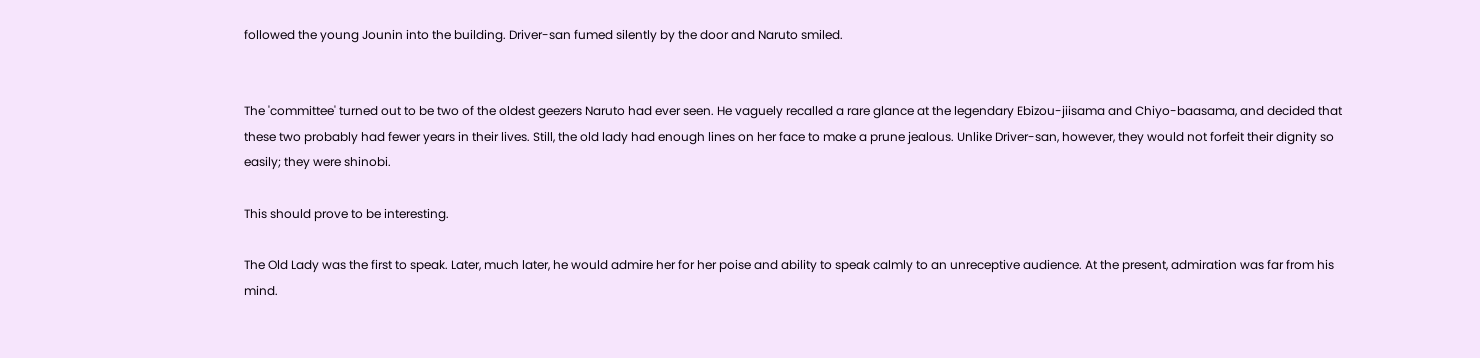followed the young Jounin into the building. Driver-san fumed silently by the door and Naruto smiled.


The 'committee' turned out to be two of the oldest geezers Naruto had ever seen. He vaguely recalled a rare glance at the legendary Ebizou-jiisama and Chiyo-baasama, and decided that these two probably had fewer years in their lives. Still, the old lady had enough lines on her face to make a prune jealous. Unlike Driver-san, however, they would not forfeit their dignity so easily; they were shinobi.

This should prove to be interesting.

The Old Lady was the first to speak. Later, much later, he would admire her for her poise and ability to speak calmly to an unreceptive audience. At the present, admiration was far from his mind.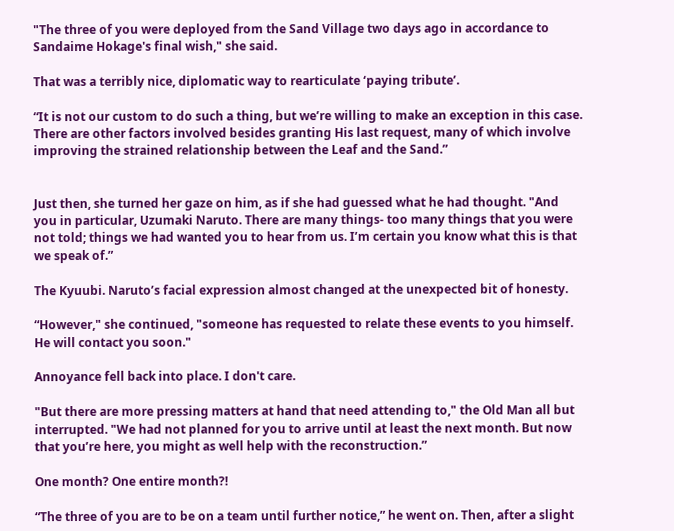"The three of you were deployed from the Sand Village two days ago in accordance to Sandaime Hokage's final wish," she said.

That was a terribly nice, diplomatic way to rearticulate ‘paying tribute’.

“It is not our custom to do such a thing, but we’re willing to make an exception in this case. There are other factors involved besides granting His last request, many of which involve improving the strained relationship between the Leaf and the Sand.”


Just then, she turned her gaze on him, as if she had guessed what he had thought. "And you in particular, Uzumaki Naruto. There are many things- too many things that you were not told; things we had wanted you to hear from us. I’m certain you know what this is that we speak of.”

The Kyuubi. Naruto’s facial expression almost changed at the unexpected bit of honesty.

“However," she continued, "someone has requested to relate these events to you himself. He will contact you soon."

Annoyance fell back into place. I don't care.

"But there are more pressing matters at hand that need attending to," the Old Man all but interrupted. "We had not planned for you to arrive until at least the next month. But now that you’re here, you might as well help with the reconstruction.”

One month? One entire month?!

“The three of you are to be on a team until further notice,” he went on. Then, after a slight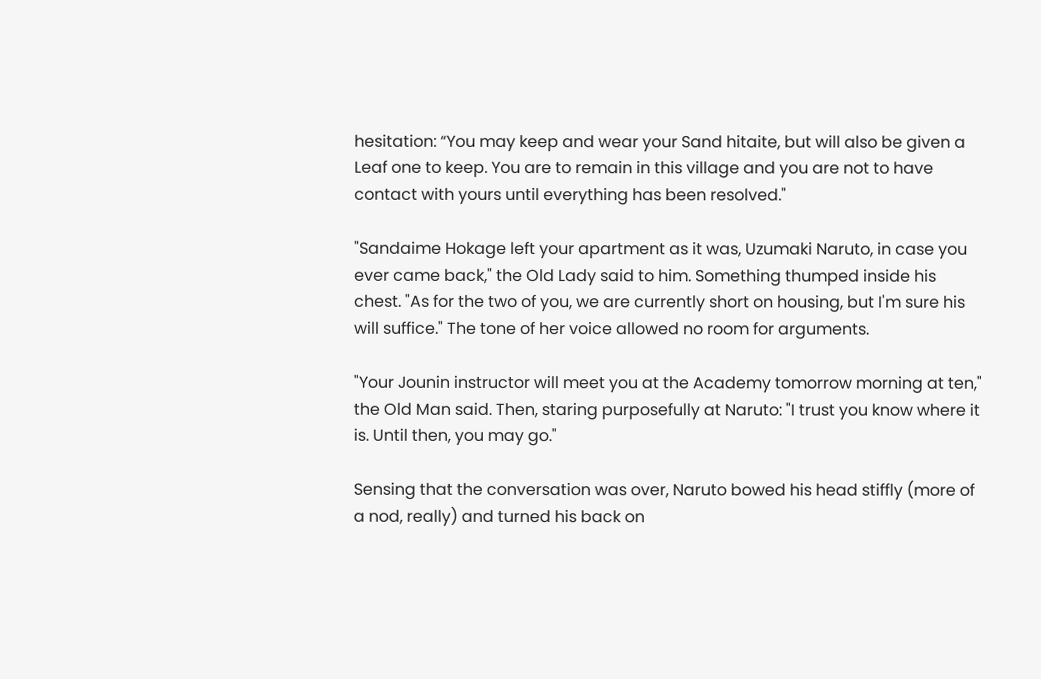hesitation: “You may keep and wear your Sand hitaite, but will also be given a Leaf one to keep. You are to remain in this village and you are not to have contact with yours until everything has been resolved."

"Sandaime Hokage left your apartment as it was, Uzumaki Naruto, in case you ever came back," the Old Lady said to him. Something thumped inside his chest. "As for the two of you, we are currently short on housing, but I'm sure his will suffice." The tone of her voice allowed no room for arguments.

"Your Jounin instructor will meet you at the Academy tomorrow morning at ten," the Old Man said. Then, staring purposefully at Naruto: "I trust you know where it is. Until then, you may go."

Sensing that the conversation was over, Naruto bowed his head stiffly (more of a nod, really) and turned his back on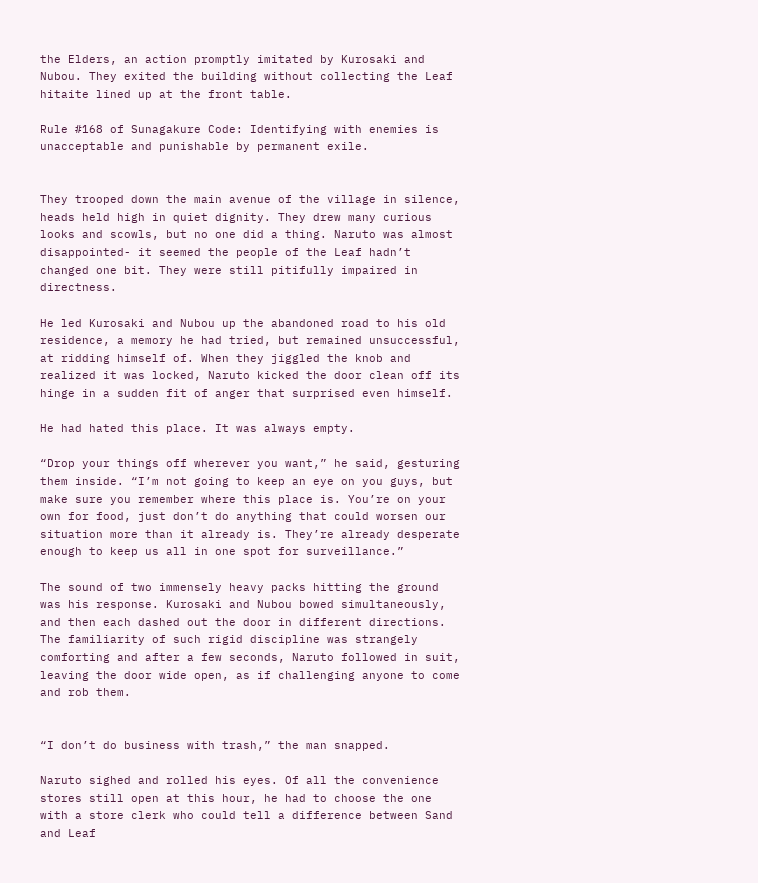the Elders, an action promptly imitated by Kurosaki and Nubou. They exited the building without collecting the Leaf hitaite lined up at the front table.

Rule #168 of Sunagakure Code: Identifying with enemies is unacceptable and punishable by permanent exile.


They trooped down the main avenue of the village in silence, heads held high in quiet dignity. They drew many curious looks and scowls, but no one did a thing. Naruto was almost disappointed- it seemed the people of the Leaf hadn’t changed one bit. They were still pitifully impaired in directness.

He led Kurosaki and Nubou up the abandoned road to his old residence, a memory he had tried, but remained unsuccessful, at ridding himself of. When they jiggled the knob and realized it was locked, Naruto kicked the door clean off its hinge in a sudden fit of anger that surprised even himself.

He had hated this place. It was always empty.

“Drop your things off wherever you want,” he said, gesturing them inside. “I’m not going to keep an eye on you guys, but make sure you remember where this place is. You’re on your own for food, just don’t do anything that could worsen our situation more than it already is. They’re already desperate enough to keep us all in one spot for surveillance.”

The sound of two immensely heavy packs hitting the ground was his response. Kurosaki and Nubou bowed simultaneously, and then each dashed out the door in different directions. The familiarity of such rigid discipline was strangely comforting and after a few seconds, Naruto followed in suit, leaving the door wide open, as if challenging anyone to come and rob them.


“I don’t do business with trash,” the man snapped.

Naruto sighed and rolled his eyes. Of all the convenience stores still open at this hour, he had to choose the one with a store clerk who could tell a difference between Sand and Leaf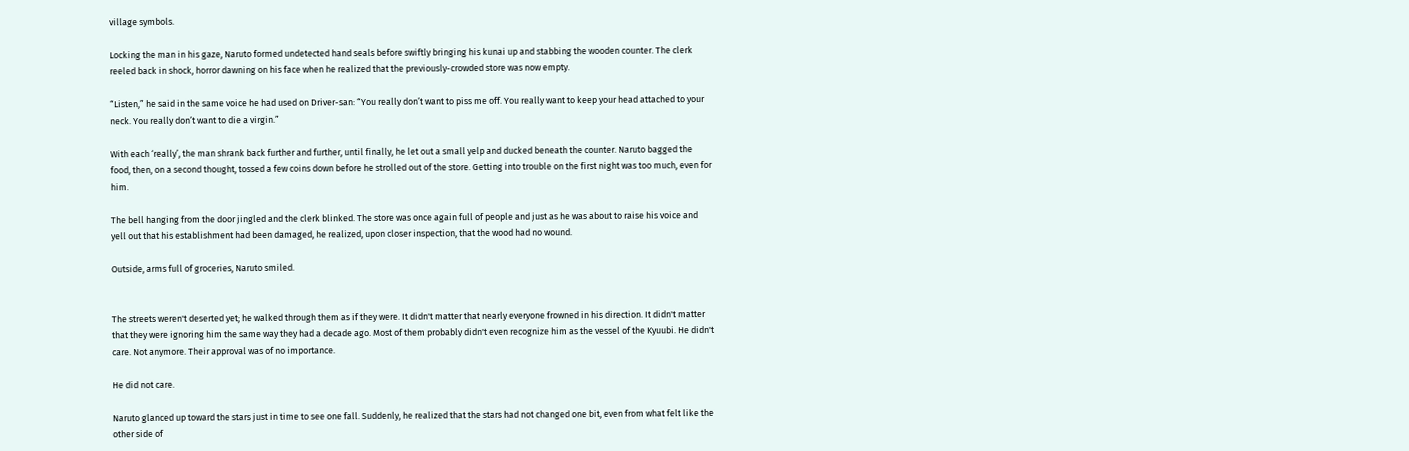village symbols.

Locking the man in his gaze, Naruto formed undetected hand seals before swiftly bringing his kunai up and stabbing the wooden counter. The clerk reeled back in shock, horror dawning on his face when he realized that the previously-crowded store was now empty.

“Listen,” he said in the same voice he had used on Driver-san: “You really don’t want to piss me off. You really want to keep your head attached to your neck. You really don’t want to die a virgin.”

With each ‘really’, the man shrank back further and further, until finally, he let out a small yelp and ducked beneath the counter. Naruto bagged the food, then, on a second thought, tossed a few coins down before he strolled out of the store. Getting into trouble on the first night was too much, even for him.

The bell hanging from the door jingled and the clerk blinked. The store was once again full of people and just as he was about to raise his voice and yell out that his establishment had been damaged, he realized, upon closer inspection, that the wood had no wound.

Outside, arms full of groceries, Naruto smiled.


The streets weren't deserted yet; he walked through them as if they were. It didn't matter that nearly everyone frowned in his direction. It didn't matter that they were ignoring him the same way they had a decade ago. Most of them probably didn't even recognize him as the vessel of the Kyuubi. He didn't care. Not anymore. Their approval was of no importance.

He did not care.

Naruto glanced up toward the stars just in time to see one fall. Suddenly, he realized that the stars had not changed one bit, even from what felt like the other side of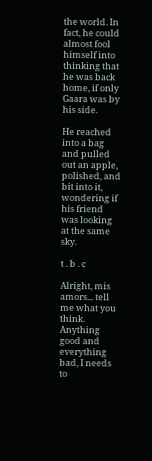the world. In fact, he could almost fool himself into thinking that he was back home, if only Gaara was by his side.

He reached into a bag and pulled out an apple, polished, and bit into it, wondering if his friend was looking at the same sky.

t . b . c

Alright, mis amors... tell me what you think. Anything good and everything bad, I needs to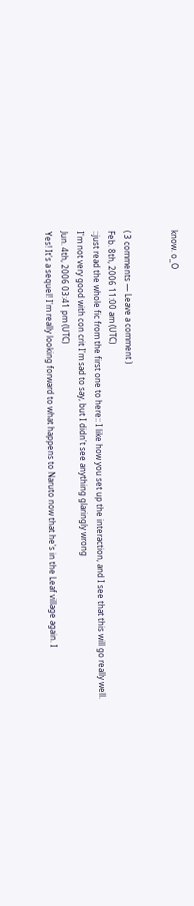know. o_O


( 3 comments — Leave a comment )
Feb. 8th, 2006 11:00 am (UTC)
::just read the whole fic from the first one to here:: I like how you set up the interaction, and I see that this will go really well. I'm not very good with con crit I'm sad to say, but I didn't see anything glaringly wrong
Jun. 4th, 2006 03:41 pm (UTC)
Yes! It's a sequel! I'm really looking forward to what happens to Naruto now that he's in the Leaf village again. I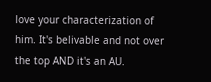love your characterization of him. It's belivable and not over the top AND it's an AU.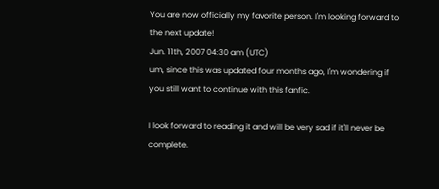You are now officially my favorite person. I'm looking forward to the next update!
Jun. 11th, 2007 04:30 am (UTC)
um, since this was updated four months ago, I'm wondering if you still want to continue with this fanfic.

I look forward to reading it and will be very sad if it'll never be complete.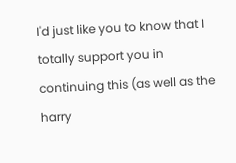I'd just like you to know that I totally support you in continuing this (as well as the harry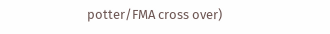potter/FMA cross over)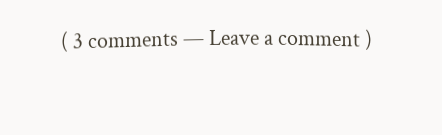( 3 comments — Leave a comment )